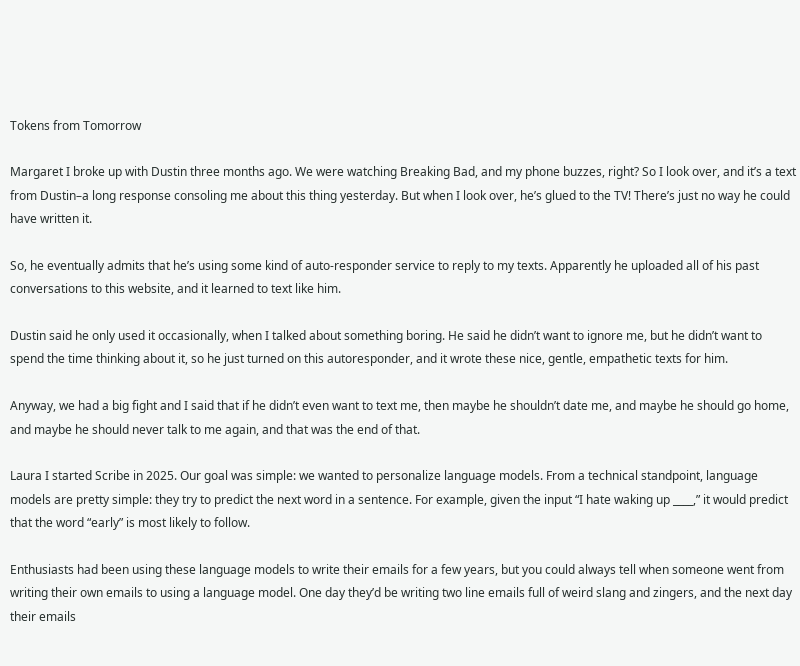Tokens from Tomorrow

Margaret I broke up with Dustin three months ago. We were watching Breaking Bad, and my phone buzzes, right? So I look over, and it’s a text from Dustin–a long response consoling me about this thing yesterday. But when I look over, he’s glued to the TV! There’s just no way he could have written it.

So, he eventually admits that he’s using some kind of auto-responder service to reply to my texts. Apparently he uploaded all of his past conversations to this website, and it learned to text like him.

Dustin said he only used it occasionally, when I talked about something boring. He said he didn’t want to ignore me, but he didn’t want to spend the time thinking about it, so he just turned on this autoresponder, and it wrote these nice, gentle, empathetic texts for him.

Anyway, we had a big fight and I said that if he didn’t even want to text me, then maybe he shouldn’t date me, and maybe he should go home, and maybe he should never talk to me again, and that was the end of that.

Laura I started Scribe in 2025. Our goal was simple: we wanted to personalize language models. From a technical standpoint, language models are pretty simple: they try to predict the next word in a sentence. For example, given the input “I hate waking up ____,” it would predict that the word “early” is most likely to follow.

Enthusiasts had been using these language models to write their emails for a few years, but you could always tell when someone went from writing their own emails to using a language model. One day they’d be writing two line emails full of weird slang and zingers, and the next day their emails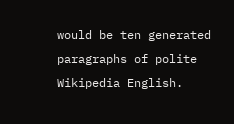would be ten generated paragraphs of polite Wikipedia English.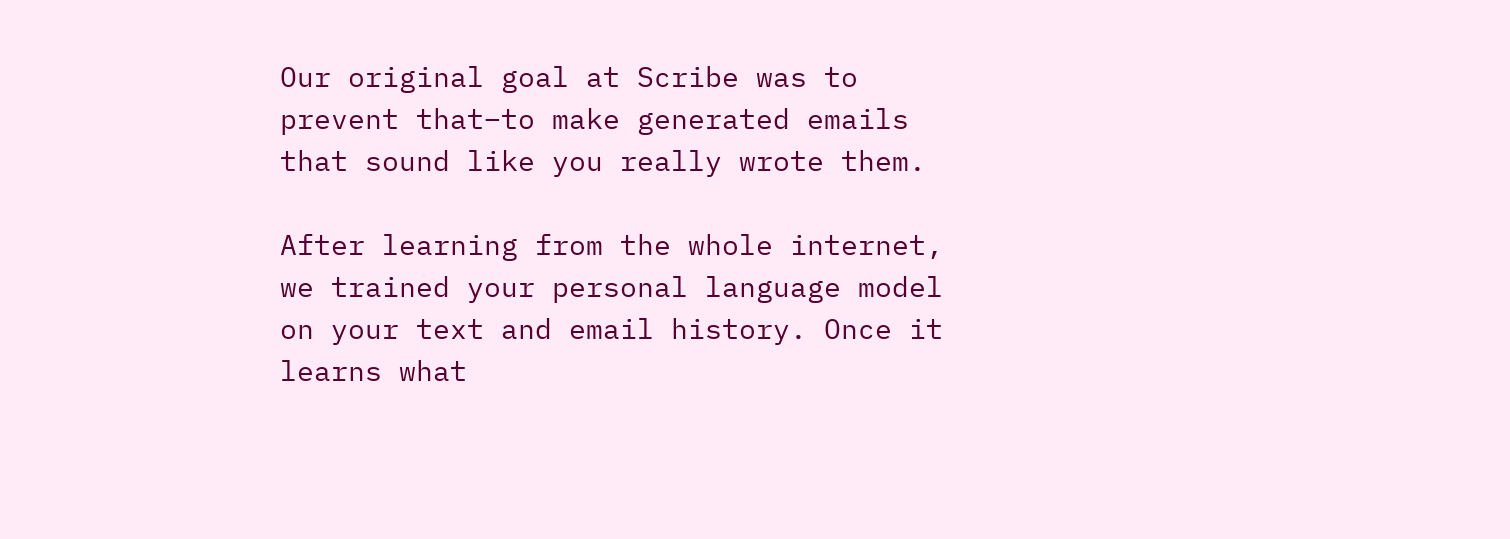Our original goal at Scribe was to prevent that–to make generated emails that sound like you really wrote them.

After learning from the whole internet, we trained your personal language model on your text and email history. Once it learns what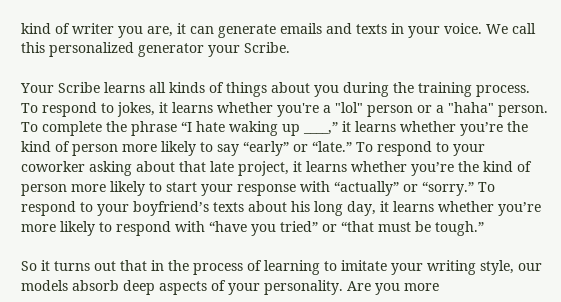kind of writer you are, it can generate emails and texts in your voice. We call this personalized generator your Scribe.

Your Scribe learns all kinds of things about you during the training process. To respond to jokes, it learns whether you're a "lol" person or a "haha" person. To complete the phrase “I hate waking up ____,” it learns whether you’re the kind of person more likely to say “early” or “late.” To respond to your coworker asking about that late project, it learns whether you’re the kind of person more likely to start your response with “actually” or “sorry.” To respond to your boyfriend’s texts about his long day, it learns whether you’re more likely to respond with “have you tried” or “that must be tough.”

So it turns out that in the process of learning to imitate your writing style, our models absorb deep aspects of your personality. Are you more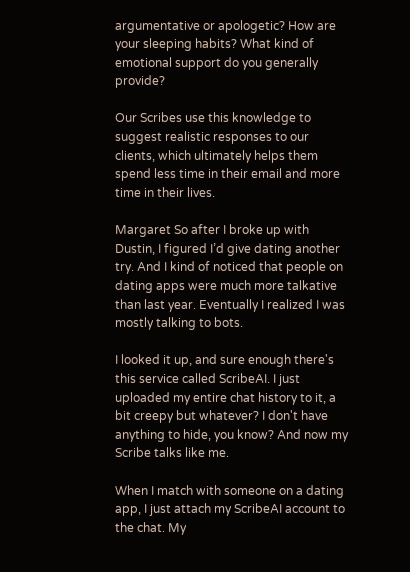argumentative or apologetic? How are your sleeping habits? What kind of emotional support do you generally provide?

Our Scribes use this knowledge to suggest realistic responses to our clients, which ultimately helps them spend less time in their email and more time in their lives.

Margaret So after I broke up with Dustin, I figured I’d give dating another try. And I kind of noticed that people on dating apps were much more talkative than last year. Eventually I realized I was mostly talking to bots.

I looked it up, and sure enough there's this service called ScribeAI. I just uploaded my entire chat history to it, a bit creepy but whatever? I don't have anything to hide, you know? And now my Scribe talks like me.

When I match with someone on a dating app, I just attach my ScribeAI account to the chat. My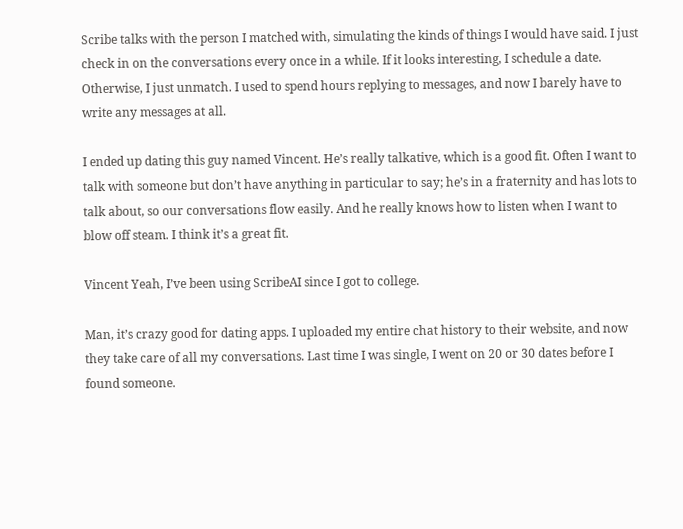Scribe talks with the person I matched with, simulating the kinds of things I would have said. I just check in on the conversations every once in a while. If it looks interesting, I schedule a date. Otherwise, I just unmatch. I used to spend hours replying to messages, and now I barely have to write any messages at all.

I ended up dating this guy named Vincent. He’s really talkative, which is a good fit. Often I want to talk with someone but don’t have anything in particular to say; he’s in a fraternity and has lots to talk about, so our conversations flow easily. And he really knows how to listen when I want to blow off steam. I think it’s a great fit.

Vincent Yeah, I’ve been using ScribeAI since I got to college.

Man, it’s crazy good for dating apps. I uploaded my entire chat history to their website, and now they take care of all my conversations. Last time I was single, I went on 20 or 30 dates before I found someone.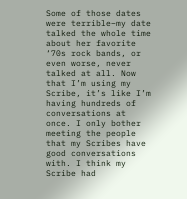Some of those dates were terrible–my date talked the whole time about her favorite ‘70s rock bands, or even worse, never talked at all. Now that I’m using my Scribe, it’s like I’m having hundreds of conversations at once. I only bother meeting the people that my Scribes have good conversations with. I think my Scribe had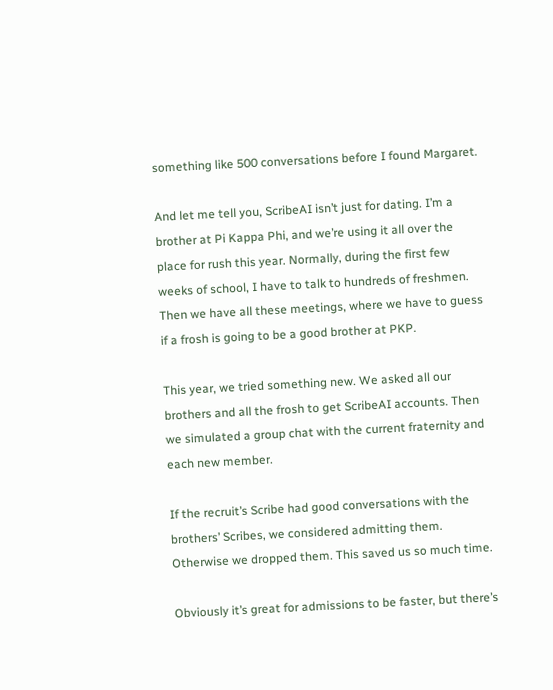something like 500 conversations before I found Margaret.

And let me tell you, ScribeAI isn’t just for dating. I’m a brother at Pi Kappa Phi, and we’re using it all over the place for rush this year. Normally, during the first few weeks of school, I have to talk to hundreds of freshmen. Then we have all these meetings, where we have to guess if a frosh is going to be a good brother at PKP.

This year, we tried something new. We asked all our brothers and all the frosh to get ScribeAI accounts. Then we simulated a group chat with the current fraternity and each new member.

If the recruit’s Scribe had good conversations with the brothers’ Scribes, we considered admitting them. Otherwise we dropped them. This saved us so much time.

Obviously it’s great for admissions to be faster, but there’s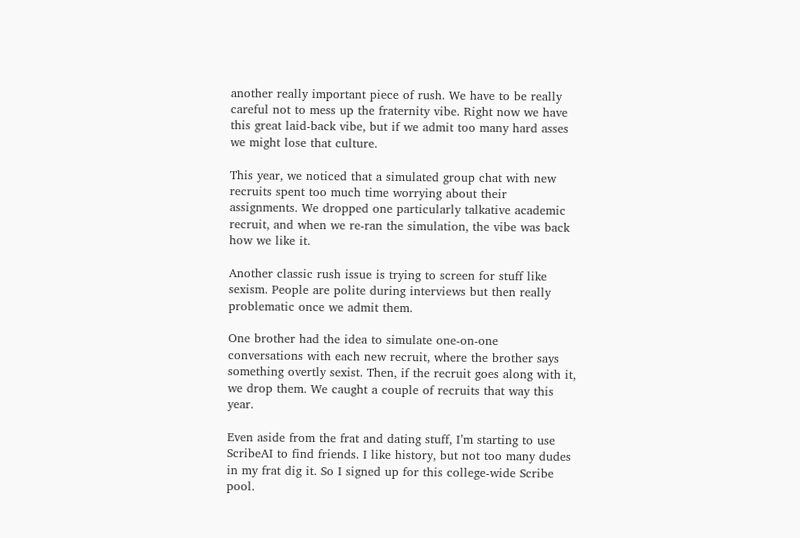another really important piece of rush. We have to be really careful not to mess up the fraternity vibe. Right now we have this great laid-back vibe, but if we admit too many hard asses we might lose that culture.

This year, we noticed that a simulated group chat with new recruits spent too much time worrying about their assignments. We dropped one particularly talkative academic recruit, and when we re-ran the simulation, the vibe was back how we like it.

Another classic rush issue is trying to screen for stuff like sexism. People are polite during interviews but then really problematic once we admit them.

One brother had the idea to simulate one-on-one conversations with each new recruit, where the brother says something overtly sexist. Then, if the recruit goes along with it, we drop them. We caught a couple of recruits that way this year.

Even aside from the frat and dating stuff, I’m starting to use ScribeAI to find friends. I like history, but not too many dudes in my frat dig it. So I signed up for this college-wide Scribe pool.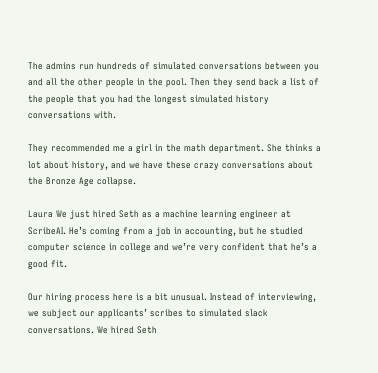The admins run hundreds of simulated conversations between you and all the other people in the pool. Then they send back a list of the people that you had the longest simulated history conversations with.

They recommended me a girl in the math department. She thinks a lot about history, and we have these crazy conversations about the Bronze Age collapse.

Laura We just hired Seth as a machine learning engineer at ScribeAI. He’s coming from a job in accounting, but he studied computer science in college and we’re very confident that he’s a good fit.

Our hiring process here is a bit unusual. Instead of interviewing, we subject our applicants’ scribes to simulated slack conversations. We hired Seth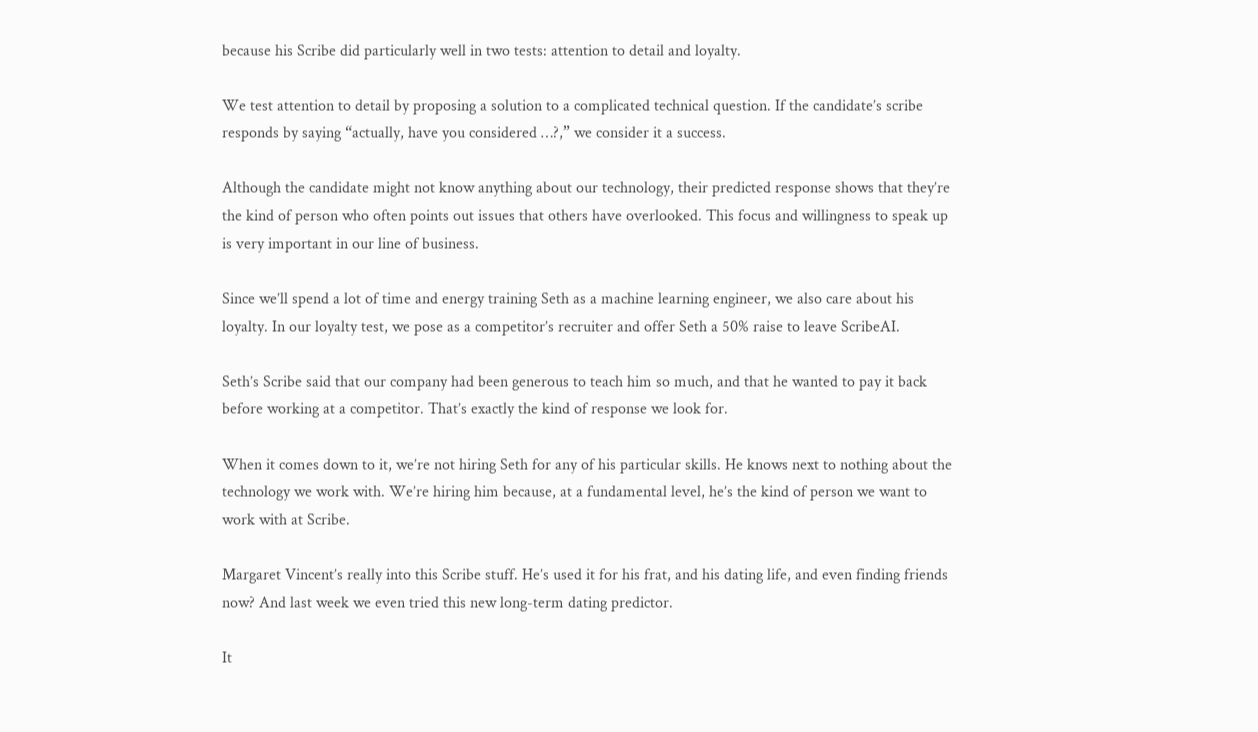because his Scribe did particularly well in two tests: attention to detail and loyalty.

We test attention to detail by proposing a solution to a complicated technical question. If the candidate’s scribe responds by saying “actually, have you considered …?,” we consider it a success.

Although the candidate might not know anything about our technology, their predicted response shows that they’re the kind of person who often points out issues that others have overlooked. This focus and willingness to speak up is very important in our line of business.

Since we’ll spend a lot of time and energy training Seth as a machine learning engineer, we also care about his loyalty. In our loyalty test, we pose as a competitor’s recruiter and offer Seth a 50% raise to leave ScribeAI.

Seth’s Scribe said that our company had been generous to teach him so much, and that he wanted to pay it back before working at a competitor. That’s exactly the kind of response we look for.

When it comes down to it, we’re not hiring Seth for any of his particular skills. He knows next to nothing about the technology we work with. We’re hiring him because, at a fundamental level, he’s the kind of person we want to work with at Scribe.

Margaret Vincent’s really into this Scribe stuff. He’s used it for his frat, and his dating life, and even finding friends now? And last week we even tried this new long-term dating predictor.

It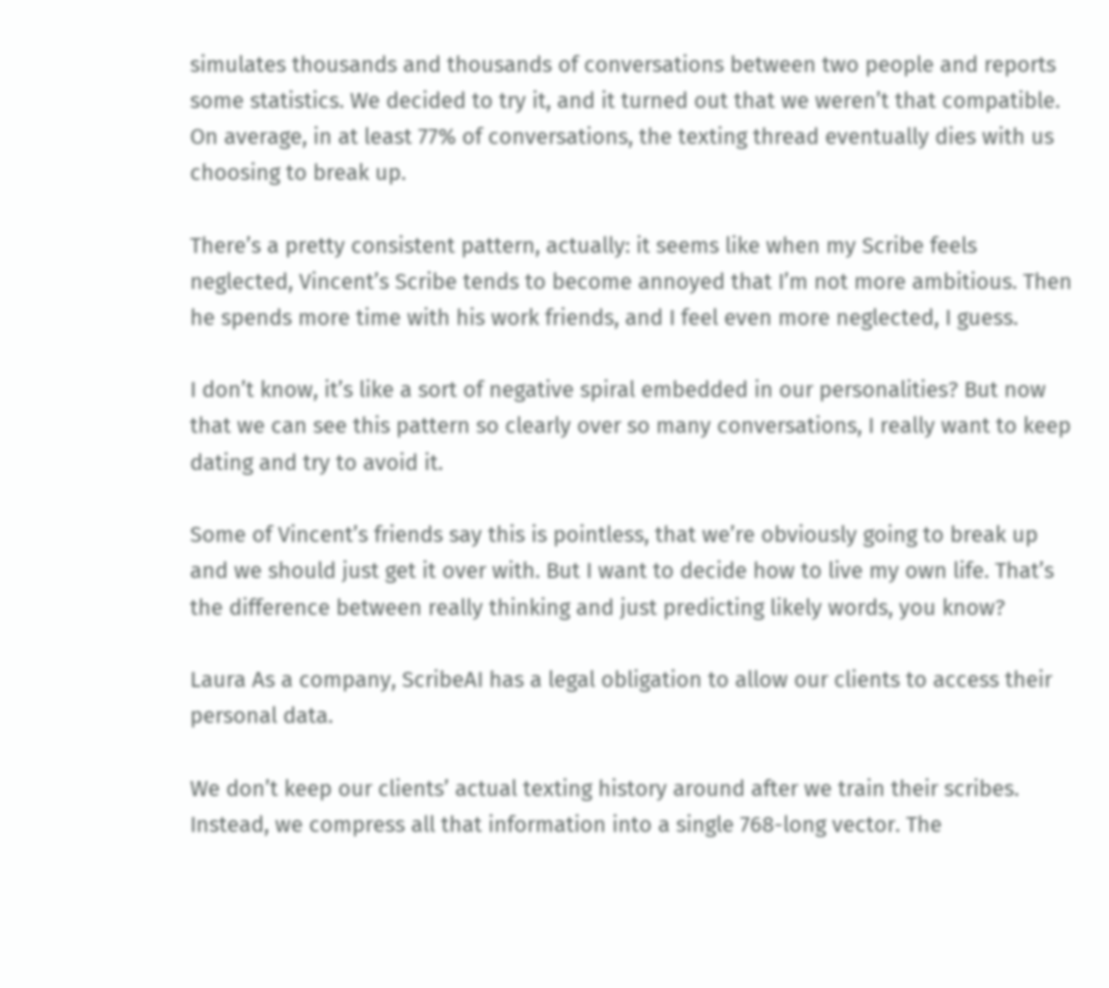simulates thousands and thousands of conversations between two people and reports some statistics. We decided to try it, and it turned out that we weren’t that compatible. On average, in at least 77% of conversations, the texting thread eventually dies with us choosing to break up.

There’s a pretty consistent pattern, actually: it seems like when my Scribe feels neglected, Vincent’s Scribe tends to become annoyed that I’m not more ambitious. Then he spends more time with his work friends, and I feel even more neglected, I guess.

I don’t know, it’s like a sort of negative spiral embedded in our personalities? But now that we can see this pattern so clearly over so many conversations, I really want to keep dating and try to avoid it.

Some of Vincent’s friends say this is pointless, that we’re obviously going to break up and we should just get it over with. But I want to decide how to live my own life. That’s the difference between really thinking and just predicting likely words, you know?

Laura As a company, ScribeAI has a legal obligation to allow our clients to access their personal data.

We don’t keep our clients’ actual texting history around after we train their scribes. Instead, we compress all that information into a single 768-long vector. The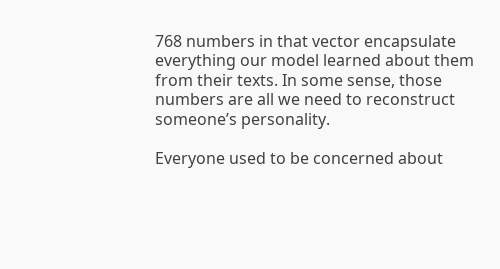768 numbers in that vector encapsulate everything our model learned about them from their texts. In some sense, those numbers are all we need to reconstruct someone’s personality.

Everyone used to be concerned about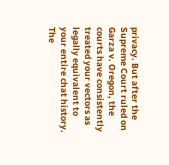privacy. But after the Supreme Court ruled on Garza v. Oregon, the courts have consistently treated your vectors as legally equivalent to your entire chat history. The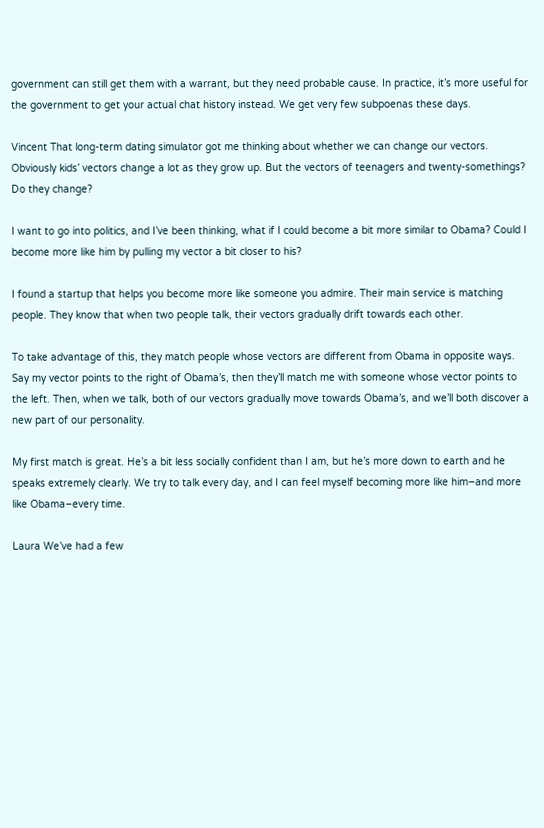government can still get them with a warrant, but they need probable cause. In practice, it’s more useful for the government to get your actual chat history instead. We get very few subpoenas these days.

Vincent That long-term dating simulator got me thinking about whether we can change our vectors. Obviously kids’ vectors change a lot as they grow up. But the vectors of teenagers and twenty-somethings? Do they change?

I want to go into politics, and I’ve been thinking, what if I could become a bit more similar to Obama? Could I become more like him by pulling my vector a bit closer to his?

I found a startup that helps you become more like someone you admire. Their main service is matching people. They know that when two people talk, their vectors gradually drift towards each other.

To take advantage of this, they match people whose vectors are different from Obama in opposite ways. Say my vector points to the right of Obama’s, then they’ll match me with someone whose vector points to the left. Then, when we talk, both of our vectors gradually move towards Obama’s, and we’ll both discover a new part of our personality.

My first match is great. He’s a bit less socially confident than I am, but he’s more down to earth and he speaks extremely clearly. We try to talk every day, and I can feel myself becoming more like him–and more like Obama–every time.

Laura We’ve had a few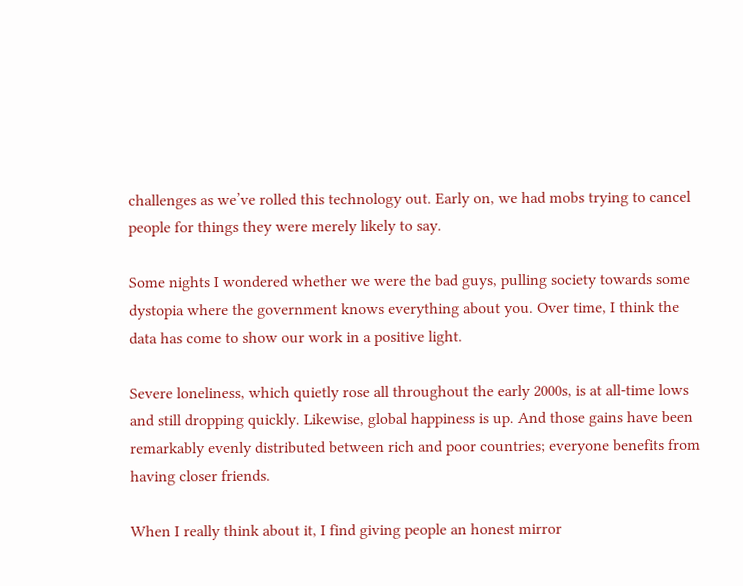challenges as we’ve rolled this technology out. Early on, we had mobs trying to cancel people for things they were merely likely to say.

Some nights I wondered whether we were the bad guys, pulling society towards some dystopia where the government knows everything about you. Over time, I think the data has come to show our work in a positive light.

Severe loneliness, which quietly rose all throughout the early 2000s, is at all-time lows and still dropping quickly. Likewise, global happiness is up. And those gains have been remarkably evenly distributed between rich and poor countries; everyone benefits from having closer friends.

When I really think about it, I find giving people an honest mirror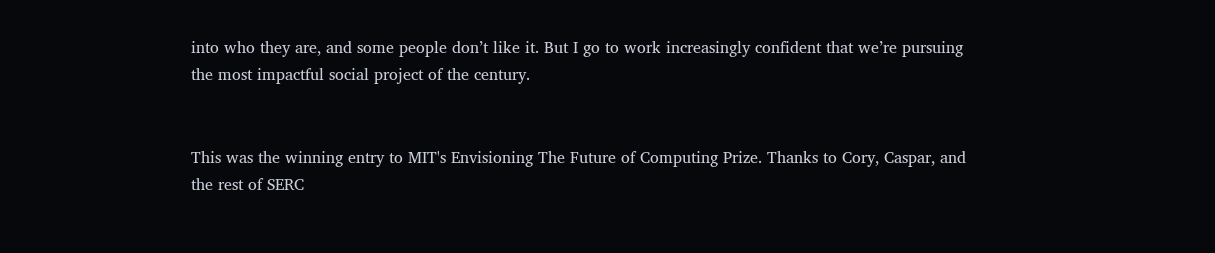into who they are, and some people don’t like it. But I go to work increasingly confident that we’re pursuing the most impactful social project of the century.


This was the winning entry to MIT's Envisioning The Future of Computing Prize. Thanks to Cory, Caspar, and the rest of SERC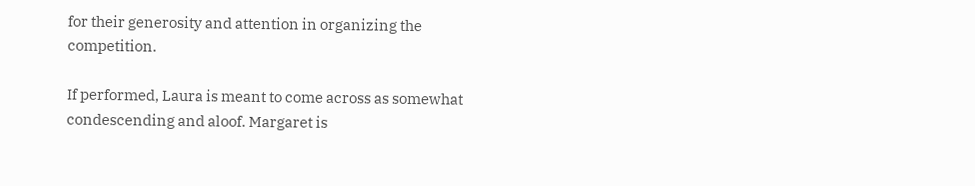for their generosity and attention in organizing the competition.

If performed, Laura is meant to come across as somewhat condescending and aloof. Margaret is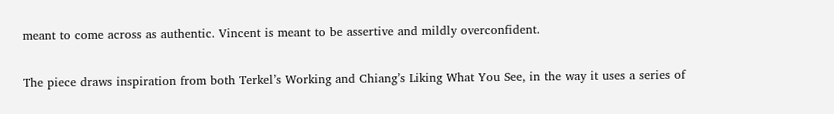meant to come across as authentic. Vincent is meant to be assertive and mildly overconfident.

The piece draws inspiration from both Terkel’s Working and Chiang’s Liking What You See, in the way it uses a series of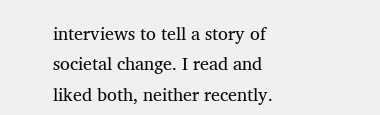interviews to tell a story of societal change. I read and liked both, neither recently.